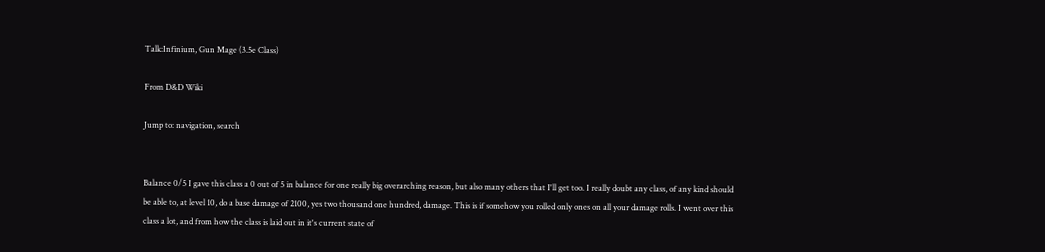Talk:Infinium, Gun Mage (3.5e Class)

From D&D Wiki

Jump to: navigation, search


Balance 0/5 I gave this class a 0 out of 5 in balance for one really big overarching reason, but also many others that I'll get too. I really doubt any class, of any kind should be able to, at level 10, do a base damage of 2100, yes two thousand one hundred, damage. This is if somehow you rolled only ones on all your damage rolls. I went over this class a lot, and from how the class is laid out in it's current state of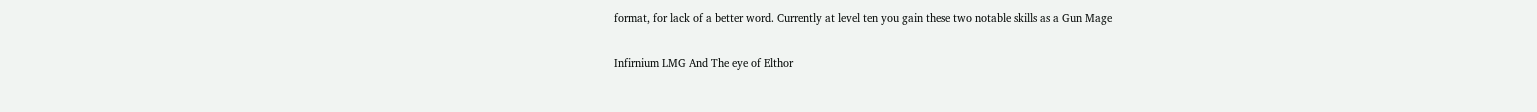format, for lack of a better word. Currently at level ten you gain these two notable skills as a Gun Mage

Infirnium LMG And The eye of Elthor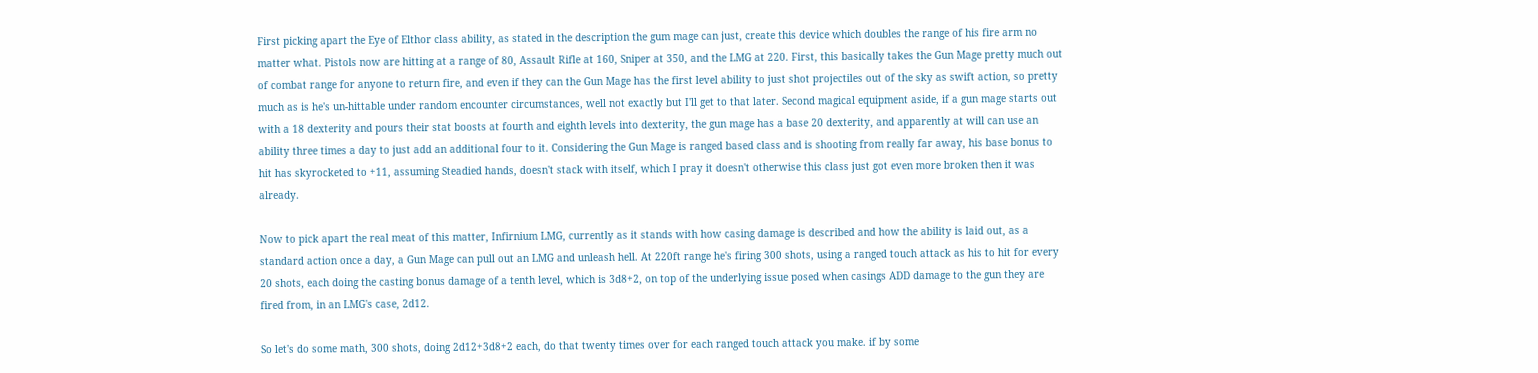First picking apart the Eye of Elthor class ability, as stated in the description the gum mage can just, create this device which doubles the range of his fire arm no matter what. Pistols now are hitting at a range of 80, Assault Rifle at 160, Sniper at 350, and the LMG at 220. First, this basically takes the Gun Mage pretty much out of combat range for anyone to return fire, and even if they can the Gun Mage has the first level ability to just shot projectiles out of the sky as swift action, so pretty much as is he's un-hittable under random encounter circumstances, well not exactly but I'll get to that later. Second magical equipment aside, if a gun mage starts out with a 18 dexterity and pours their stat boosts at fourth and eighth levels into dexterity, the gun mage has a base 20 dexterity, and apparently at will can use an ability three times a day to just add an additional four to it. Considering the Gun Mage is ranged based class and is shooting from really far away, his base bonus to hit has skyrocketed to +11, assuming Steadied hands, doesn't stack with itself, which I pray it doesn't otherwise this class just got even more broken then it was already.

Now to pick apart the real meat of this matter, Infirnium LMG, currently as it stands with how casing damage is described and how the ability is laid out, as a standard action once a day, a Gun Mage can pull out an LMG and unleash hell. At 220ft range he's firing 300 shots, using a ranged touch attack as his to hit for every 20 shots, each doing the casting bonus damage of a tenth level, which is 3d8+2, on top of the underlying issue posed when casings ADD damage to the gun they are fired from, in an LMG's case, 2d12.

So let's do some math, 300 shots, doing 2d12+3d8+2 each, do that twenty times over for each ranged touch attack you make. if by some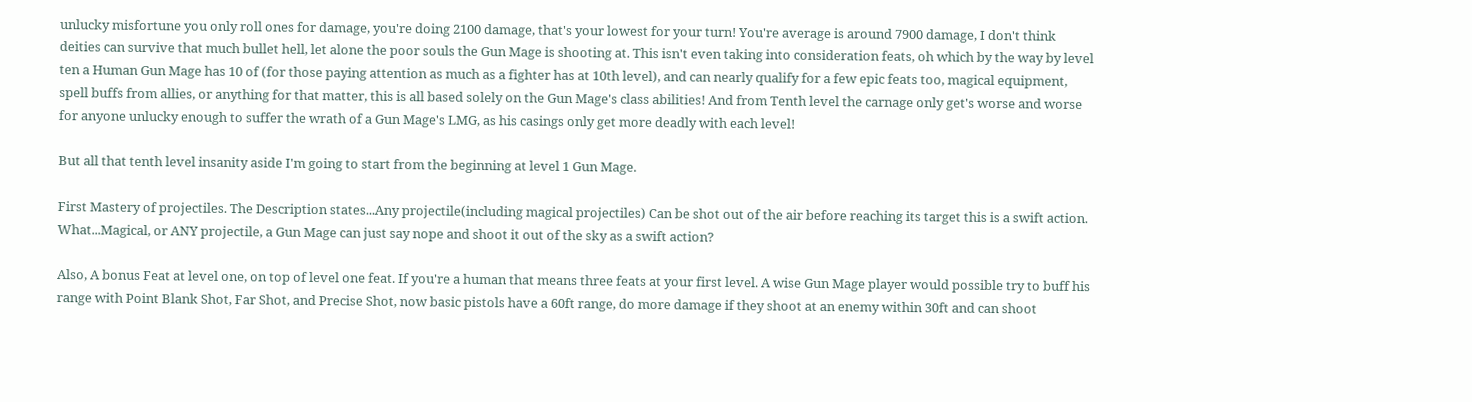unlucky misfortune you only roll ones for damage, you're doing 2100 damage, that's your lowest for your turn! You're average is around 7900 damage, I don't think deities can survive that much bullet hell, let alone the poor souls the Gun Mage is shooting at. This isn't even taking into consideration feats, oh which by the way by level ten a Human Gun Mage has 10 of (for those paying attention as much as a fighter has at 10th level), and can nearly qualify for a few epic feats too, magical equipment, spell buffs from allies, or anything for that matter, this is all based solely on the Gun Mage's class abilities! And from Tenth level the carnage only get's worse and worse for anyone unlucky enough to suffer the wrath of a Gun Mage's LMG, as his casings only get more deadly with each level!

But all that tenth level insanity aside I'm going to start from the beginning at level 1 Gun Mage.

First Mastery of projectiles. The Description states...Any projectile(including magical projectiles) Can be shot out of the air before reaching its target this is a swift action. What...Magical, or ANY projectile, a Gun Mage can just say nope and shoot it out of the sky as a swift action?

Also, A bonus Feat at level one, on top of level one feat. If you're a human that means three feats at your first level. A wise Gun Mage player would possible try to buff his range with Point Blank Shot, Far Shot, and Precise Shot, now basic pistols have a 60ft range, do more damage if they shoot at an enemy within 30ft and can shoot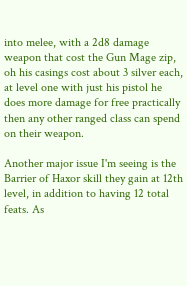into melee, with a 2d8 damage weapon that cost the Gun Mage zip, oh his casings cost about 3 silver each, at level one with just his pistol he does more damage for free practically then any other ranged class can spend on their weapon.

Another major issue I'm seeing is the Barrier of Haxor skill they gain at 12th level, in addition to having 12 total feats. As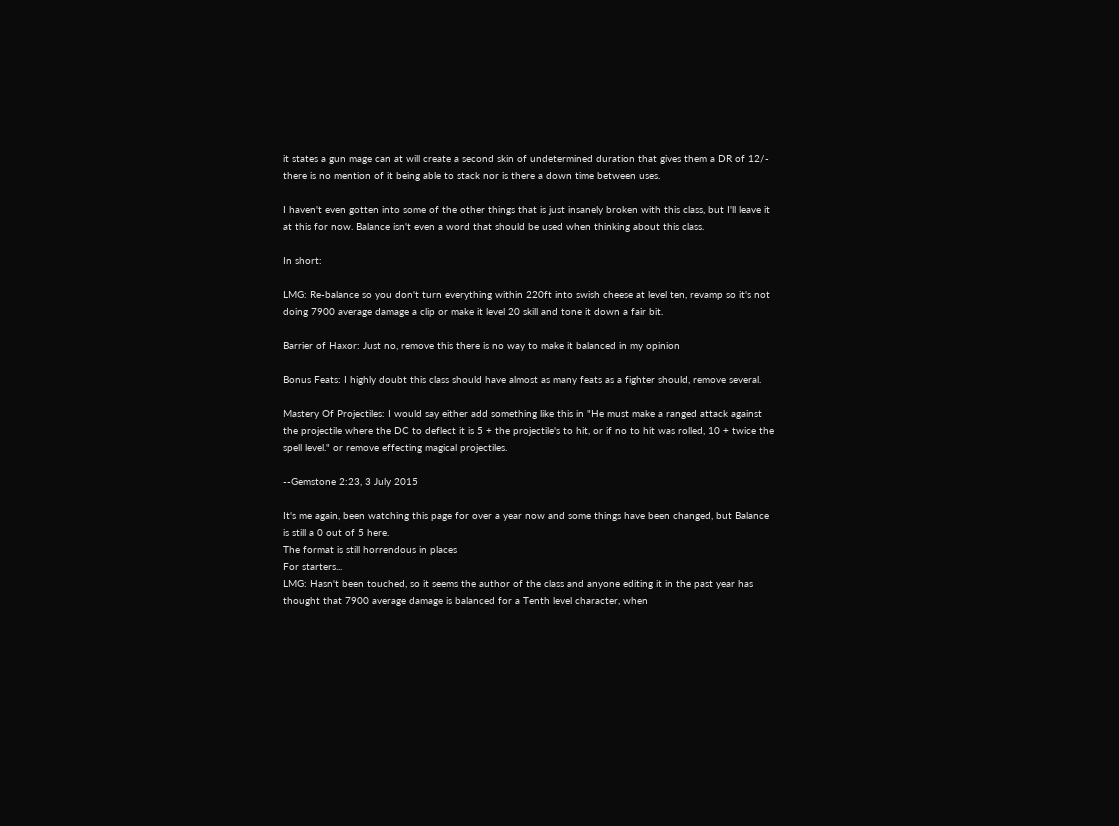it states a gun mage can at will create a second skin of undetermined duration that gives them a DR of 12/- there is no mention of it being able to stack nor is there a down time between uses.

I haven't even gotten into some of the other things that is just insanely broken with this class, but I'll leave it at this for now. Balance isn't even a word that should be used when thinking about this class.

In short:

LMG: Re-balance so you don't turn everything within 220ft into swish cheese at level ten, revamp so it's not doing 7900 average damage a clip or make it level 20 skill and tone it down a fair bit.

Barrier of Haxor: Just no, remove this there is no way to make it balanced in my opinion

Bonus Feats: I highly doubt this class should have almost as many feats as a fighter should, remove several.

Mastery Of Projectiles: I would say either add something like this in "He must make a ranged attack against the projectile where the DC to deflect it is 5 + the projectile's to hit, or if no to hit was rolled, 10 + twice the spell level." or remove effecting magical projectiles.

--Gemstone 2:23, 3 July 2015

It's me again, been watching this page for over a year now and some things have been changed, but Balance is still a 0 out of 5 here.
The format is still horrendous in places
For starters...
LMG: Hasn't been touched, so it seems the author of the class and anyone editing it in the past year has thought that 7900 average damage is balanced for a Tenth level character, when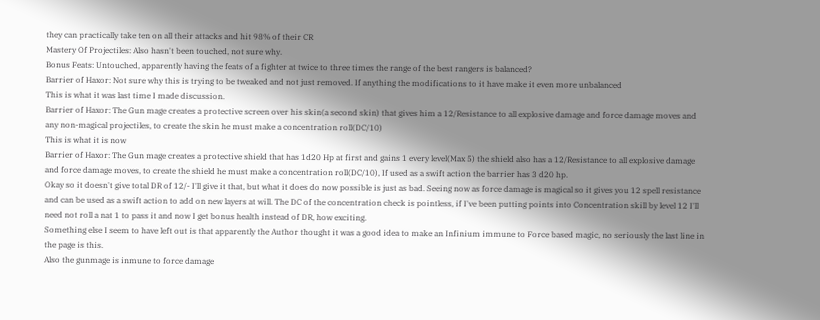they can practically take ten on all their attacks and hit 98% of their CR
Mastery Of Projectiles: Also hasn't been touched, not sure why.
Bonus Feats: Untouched, apparently having the feats of a fighter at twice to three times the range of the best rangers is balanced?
Barrier of Haxor: Not sure why this is trying to be tweaked and not just removed. If anything the modifications to it have make it even more unbalanced
This is what it was last time I made discussion.
Barrier of Haxor: The Gun mage creates a protective screen over his skin(a second skin) that gives him a 12/Resistance to all explosive damage and force damage moves and any non-magical projectiles, to create the skin he must make a concentration roll(DC/10)
This is what it is now
Barrier of Haxor: The Gun mage creates a protective shield that has 1d20 Hp at first and gains 1 every level(Max 5) the shield also has a 12/Resistance to all explosive damage and force damage moves, to create the shield he must make a concentration roll(DC/10), If used as a swift action the barrier has 3 d20 hp.
Okay so it doesn't give total DR of 12/- I'll give it that, but what it does do now possible is just as bad. Seeing now as force damage is magical so it gives you 12 spell resistance and can be used as a swift action to add on new layers at will. The DC of the concentration check is pointless, if I've been putting points into Concentration skill by level 12 I'll need not roll a nat 1 to pass it and now I get bonus health instead of DR, how exciting.
Something else I seem to have left out is that apparently the Author thought it was a good idea to make an Infinium immune to Force based magic, no seriously the last line in the page is this.
Also the gunmage is inmune to force damage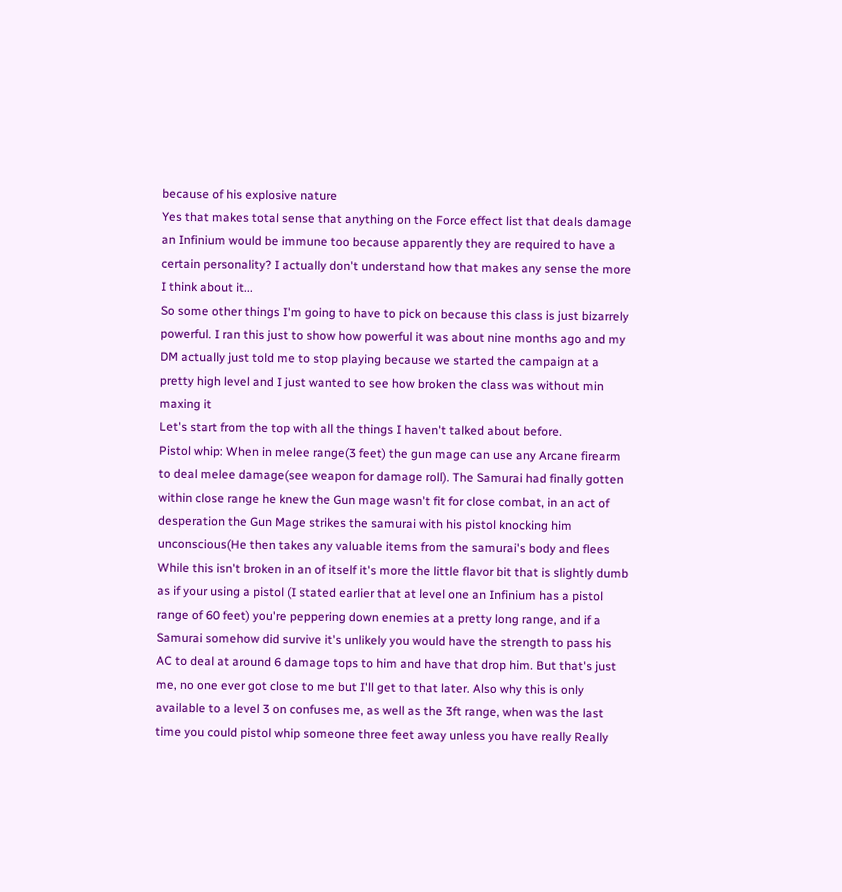because of his explosive nature
Yes that makes total sense that anything on the Force effect list that deals damage an Infinium would be immune too because apparently they are required to have a certain personality? I actually don't understand how that makes any sense the more I think about it...
So some other things I'm going to have to pick on because this class is just bizarrely powerful. I ran this just to show how powerful it was about nine months ago and my DM actually just told me to stop playing because we started the campaign at a pretty high level and I just wanted to see how broken the class was without min maxing it
Let's start from the top with all the things I haven't talked about before.
Pistol whip: When in melee range(3 feet) the gun mage can use any Arcane firearm to deal melee damage(see weapon for damage roll). The Samurai had finally gotten within close range he knew the Gun mage wasn't fit for close combat, in an act of desperation the Gun Mage strikes the samurai with his pistol knocking him unconscious(He then takes any valuable items from the samurai's body and flees
While this isn't broken in an of itself it's more the little flavor bit that is slightly dumb as if your using a pistol (I stated earlier that at level one an Infinium has a pistol range of 60 feet) you're peppering down enemies at a pretty long range, and if a Samurai somehow did survive it's unlikely you would have the strength to pass his AC to deal at around 6 damage tops to him and have that drop him. But that's just me, no one ever got close to me but I'll get to that later. Also why this is only available to a level 3 on confuses me, as well as the 3ft range, when was the last time you could pistol whip someone three feet away unless you have really Really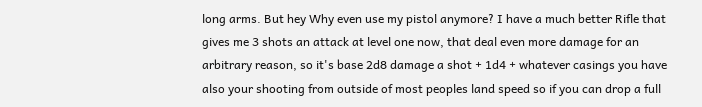long arms. But hey Why even use my pistol anymore? I have a much better Rifle that gives me 3 shots an attack at level one now, that deal even more damage for an arbitrary reason, so it's base 2d8 damage a shot + 1d4 + whatever casings you have also your shooting from outside of most peoples land speed so if you can drop a full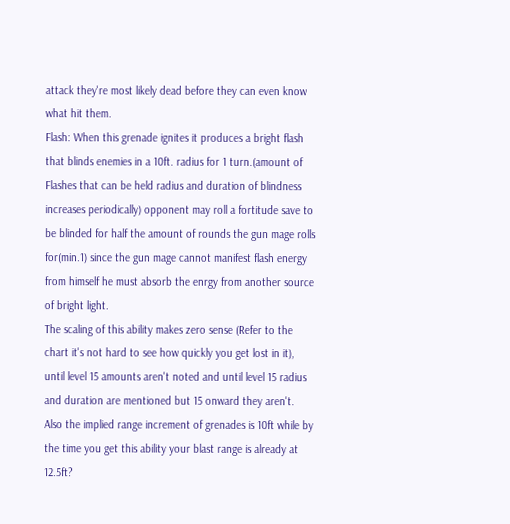attack they're most likely dead before they can even know what hit them.
Flash: When this grenade ignites it produces a bright flash that blinds enemies in a 10ft. radius for 1 turn.(amount of Flashes that can be held radius and duration of blindness increases periodically) opponent may roll a fortitude save to be blinded for half the amount of rounds the gun mage rolls for(min.1) since the gun mage cannot manifest flash energy from himself he must absorb the enrgy from another source of bright light.
The scaling of this ability makes zero sense (Refer to the chart it's not hard to see how quickly you get lost in it), until level 15 amounts aren't noted and until level 15 radius and duration are mentioned but 15 onward they aren't. Also the implied range increment of grenades is 10ft while by the time you get this ability your blast range is already at 12.5ft?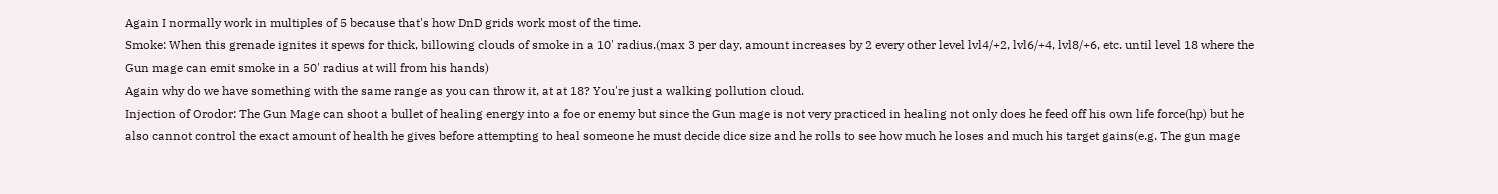Again I normally work in multiples of 5 because that's how DnD grids work most of the time.
Smoke: When this grenade ignites it spews for thick, billowing clouds of smoke in a 10' radius.(max 3 per day, amount increases by 2 every other level lvl4/+2, lvl6/+4, lvl8/+6, etc. until level 18 where the Gun mage can emit smoke in a 50' radius at will from his hands)
Again why do we have something with the same range as you can throw it, at at 18? You're just a walking pollution cloud.
Injection of Orodor: The Gun Mage can shoot a bullet of healing energy into a foe or enemy but since the Gun mage is not very practiced in healing not only does he feed off his own life force(hp) but he also cannot control the exact amount of health he gives before attempting to heal someone he must decide dice size and he rolls to see how much he loses and much his target gains(e.g. The gun mage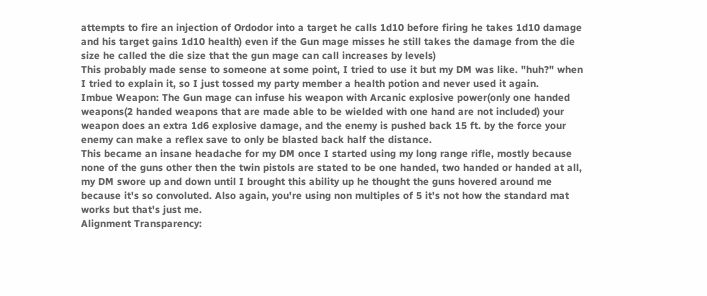attempts to fire an injection of Ordodor into a target he calls 1d10 before firing he takes 1d10 damage and his target gains 1d10 health) even if the Gun mage misses he still takes the damage from the die size he called the die size that the gun mage can call increases by levels)
This probably made sense to someone at some point, I tried to use it but my DM was like. "huh?" when I tried to explain it, so I just tossed my party member a health potion and never used it again.
Imbue Weapon: The Gun mage can infuse his weapon with Arcanic explosive power(only one handed weapons(2 handed weapons that are made able to be wielded with one hand are not included) your weapon does an extra 1d6 explosive damage, and the enemy is pushed back 15 ft. by the force your enemy can make a reflex save to only be blasted back half the distance.
This became an insane headache for my DM once I started using my long range rifle, mostly because none of the guns other then the twin pistols are stated to be one handed, two handed or handed at all, my DM swore up and down until I brought this ability up he thought the guns hovered around me because it's so convoluted. Also again, you're using non multiples of 5 it's not how the standard mat works but that's just me.
Alignment Transparency: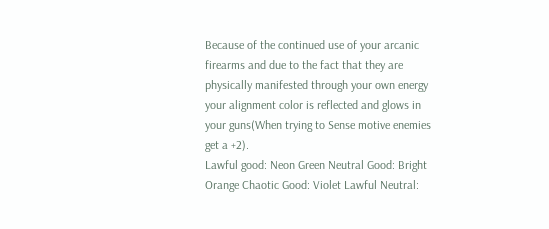Because of the continued use of your arcanic firearms and due to the fact that they are physically manifested through your own energy your alignment color is reflected and glows in your guns(When trying to Sense motive enemies get a +2).
Lawful good: Neon Green Neutral Good: Bright Orange Chaotic Good: Violet Lawful Neutral: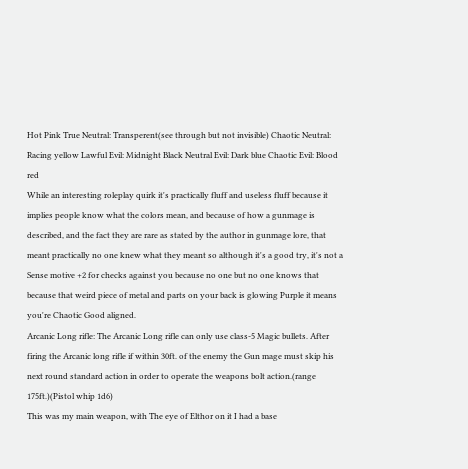Hot Pink True Neutral: Transperent(see through but not invisible) Chaotic Neutral: Racing yellow Lawful Evil: Midnight Black Neutral Evil: Dark blue Chaotic Evil: Blood red
While an interesting roleplay quirk it's practically fluff and useless fluff because it implies people know what the colors mean, and because of how a gunmage is described, and the fact they are rare as stated by the author in gunmage lore, that meant practically no one knew what they meant so although it's a good try, it's not a Sense motive +2 for checks against you because no one but no one knows that because that weird piece of metal and parts on your back is glowing Purple it means you're Chaotic Good aligned.
Arcanic Long rifle: The Arcanic Long rifle can only use class-5 Magic bullets. After firing the Arcanic long rifle if within 30ft. of the enemy the Gun mage must skip his next round standard action in order to operate the weapons bolt action.(range 175ft.)(Pistol whip 1d6)
This was my main weapon, with The eye of Elthor on it I had a base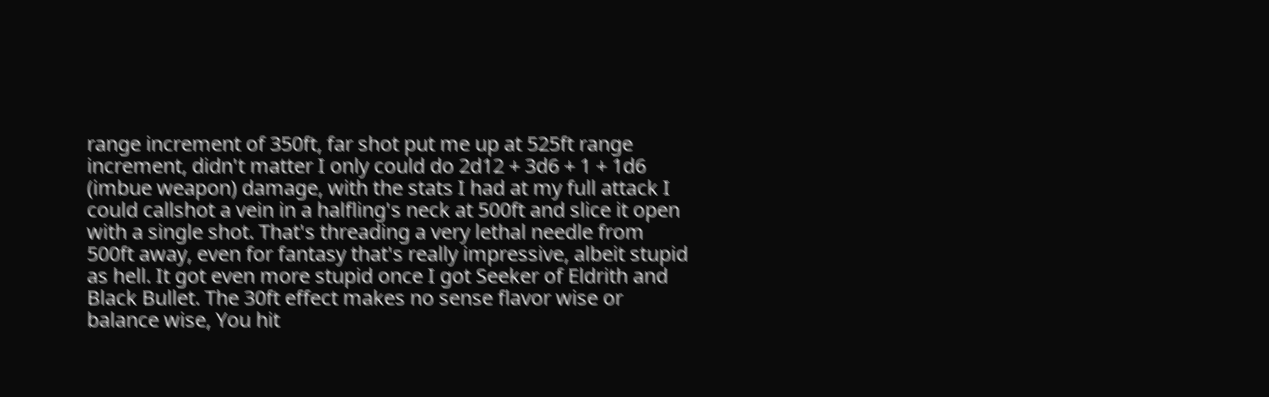range increment of 350ft, far shot put me up at 525ft range increment, didn't matter I only could do 2d12 + 3d6 + 1 + 1d6 (imbue weapon) damage, with the stats I had at my full attack I could callshot a vein in a halfling's neck at 500ft and slice it open with a single shot. That's threading a very lethal needle from 500ft away, even for fantasy that's really impressive, albeit stupid as hell. It got even more stupid once I got Seeker of Eldrith and Black Bullet. The 30ft effect makes no sense flavor wise or balance wise, You hit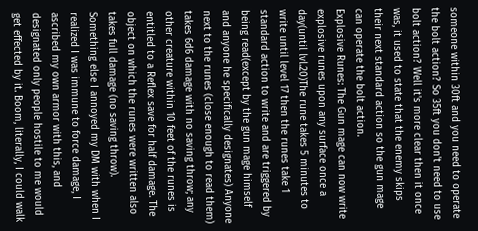someone within 30ft and you need to operate the bolt action? So 35ft you don't need to use bolt action? Well it's more clear then it once was, it used to state that the enemy skips their next standard action so the gun mage can operate the bolt action.
Explosive Runes: The Gun mage can now write explosive runes upon any surface once a day(until lvl.20)The rune takes 5 minutes to write until level 17 then the runes take 1 standard action to write and are triggered by being read(except by the gun mage himself and anyone he specifically designates) Anyone next to the runes (close enough to read them) takes 6d6 damage with no saving throw; any other creature within 10 feet of the runes is entitled to a Reflex save for half damage. The object on which the runes were written also takes full damage (no saving throw).
Something else I annoyed my DM with when I realized I was immune to force damage, I ascribed my own armor with this, and designated only people hostile to me would get effected by it. Boom, literally, I could walk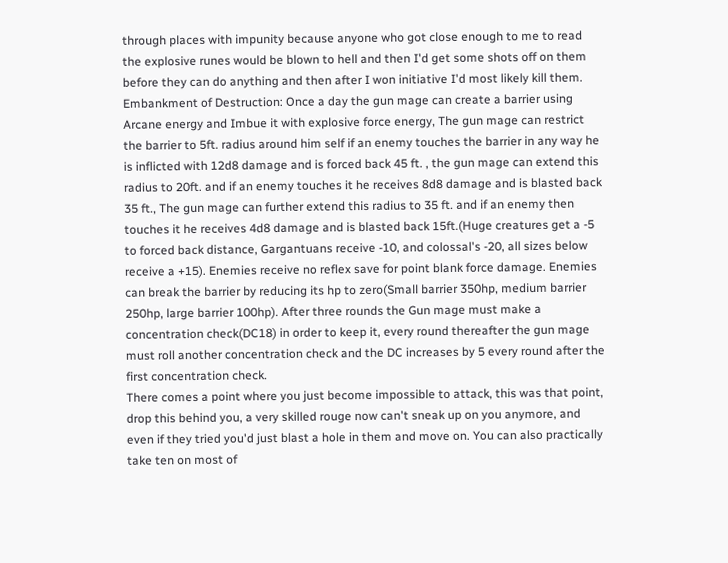through places with impunity because anyone who got close enough to me to read the explosive runes would be blown to hell and then I'd get some shots off on them before they can do anything and then after I won initiative I'd most likely kill them.
Embankment of Destruction: Once a day the gun mage can create a barrier using Arcane energy and Imbue it with explosive force energy, The gun mage can restrict the barrier to 5ft. radius around him self if an enemy touches the barrier in any way he is inflicted with 12d8 damage and is forced back 45 ft. , the gun mage can extend this radius to 20ft. and if an enemy touches it he receives 8d8 damage and is blasted back 35 ft., The gun mage can further extend this radius to 35 ft. and if an enemy then touches it he receives 4d8 damage and is blasted back 15ft.(Huge creatures get a -5 to forced back distance, Gargantuans receive -10, and colossal's -20, all sizes below receive a +15). Enemies receive no reflex save for point blank force damage. Enemies can break the barrier by reducing its hp to zero(Small barrier 350hp, medium barrier 250hp, large barrier 100hp). After three rounds the Gun mage must make a concentration check(DC18) in order to keep it, every round thereafter the gun mage must roll another concentration check and the DC increases by 5 every round after the first concentration check.
There comes a point where you just become impossible to attack, this was that point, drop this behind you, a very skilled rouge now can't sneak up on you anymore, and even if they tried you'd just blast a hole in them and move on. You can also practically take ten on most of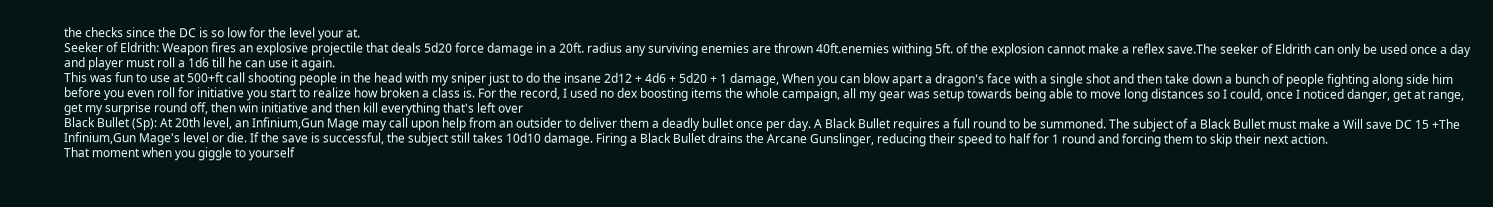the checks since the DC is so low for the level your at.
Seeker of Eldrith: Weapon fires an explosive projectile that deals 5d20 force damage in a 20ft. radius any surviving enemies are thrown 40ft.enemies withing 5ft. of the explosion cannot make a reflex save.The seeker of Eldrith can only be used once a day and player must roll a 1d6 till he can use it again.
This was fun to use at 500+ft call shooting people in the head with my sniper just to do the insane 2d12 + 4d6 + 5d20 + 1 damage, When you can blow apart a dragon's face with a single shot and then take down a bunch of people fighting along side him before you even roll for initiative you start to realize how broken a class is. For the record, I used no dex boosting items the whole campaign, all my gear was setup towards being able to move long distances so I could, once I noticed danger, get at range, get my surprise round off, then win initiative and then kill everything that's left over
Black Bullet (Sp): At 20th level, an Infinium,Gun Mage may call upon help from an outsider to deliver them a deadly bullet once per day. A Black Bullet requires a full round to be summoned. The subject of a Black Bullet must make a Will save DC 15 +The Infinium,Gun Mage's level or die. If the save is successful, the subject still takes 10d10 damage. Firing a Black Bullet drains the Arcane Gunslinger, reducing their speed to half for 1 round and forcing them to skip their next action.
That moment when you giggle to yourself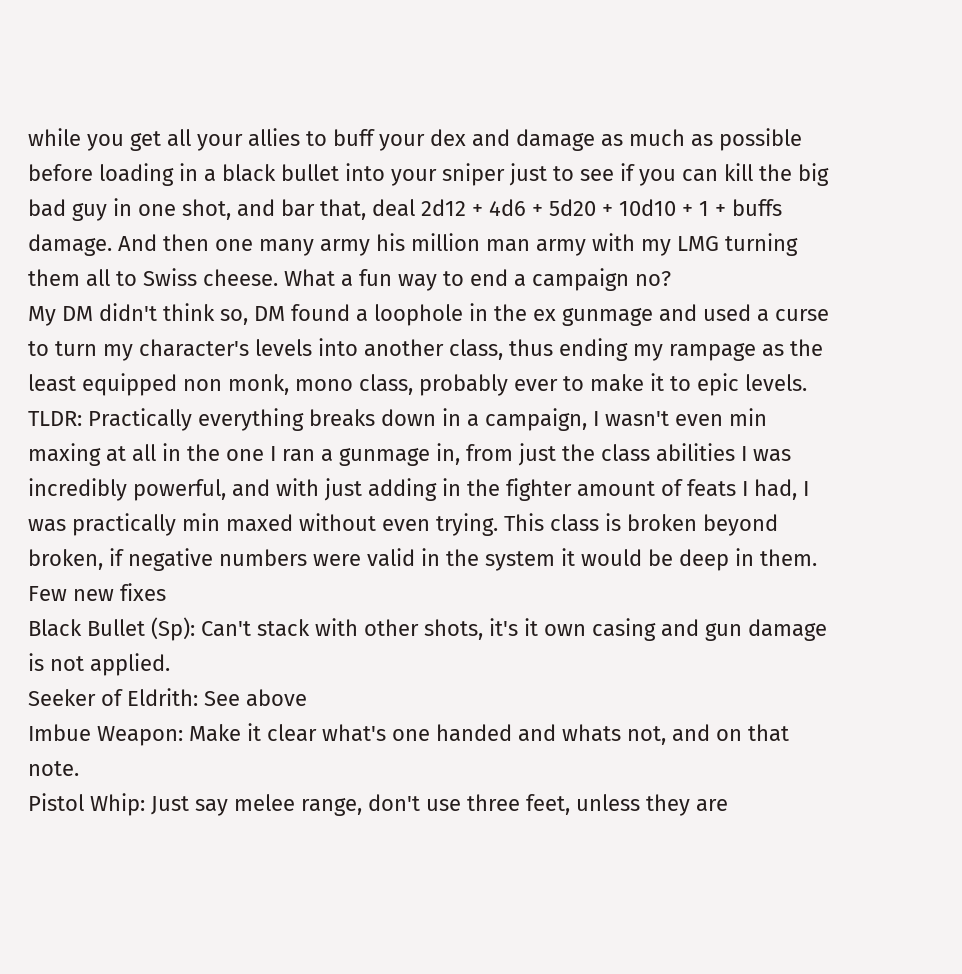while you get all your allies to buff your dex and damage as much as possible before loading in a black bullet into your sniper just to see if you can kill the big bad guy in one shot, and bar that, deal 2d12 + 4d6 + 5d20 + 10d10 + 1 + buffs damage. And then one many army his million man army with my LMG turning them all to Swiss cheese. What a fun way to end a campaign no?
My DM didn't think so, DM found a loophole in the ex gunmage and used a curse to turn my character's levels into another class, thus ending my rampage as the least equipped non monk, mono class, probably ever to make it to epic levels.
TLDR: Practically everything breaks down in a campaign, I wasn't even min maxing at all in the one I ran a gunmage in, from just the class abilities I was incredibly powerful, and with just adding in the fighter amount of feats I had, I was practically min maxed without even trying. This class is broken beyond broken, if negative numbers were valid in the system it would be deep in them.
Few new fixes
Black Bullet (Sp): Can't stack with other shots, it's it own casing and gun damage is not applied.
Seeker of Eldrith: See above
Imbue Weapon: Make it clear what's one handed and whats not, and on that note.
Pistol Whip: Just say melee range, don't use three feet, unless they are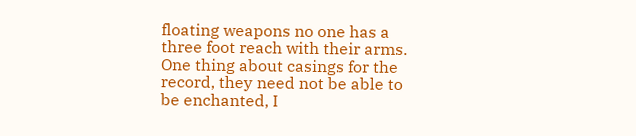floating weapons no one has a three foot reach with their arms.
One thing about casings for the record, they need not be able to be enchanted, I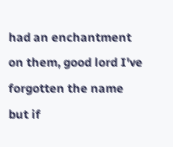had an enchantment on them, good lord I've forgotten the name but if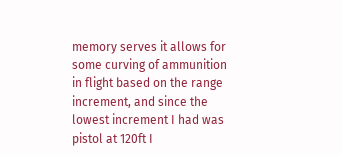memory serves it allows for some curving of ammunition in flight based on the range increment, and since the lowest increment I had was pistol at 120ft I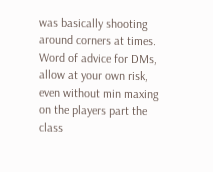was basically shooting around corners at times.
Word of advice for DMs, allow at your own risk, even without min maxing on the players part the class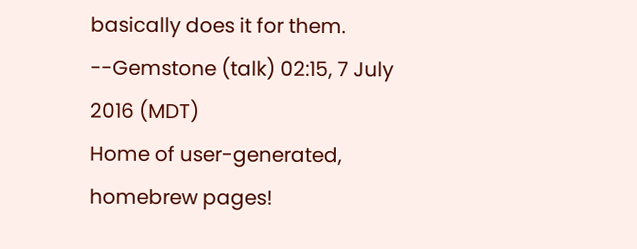basically does it for them.
--Gemstone (talk) 02:15, 7 July 2016 (MDT)
Home of user-generated,
homebrew pages!